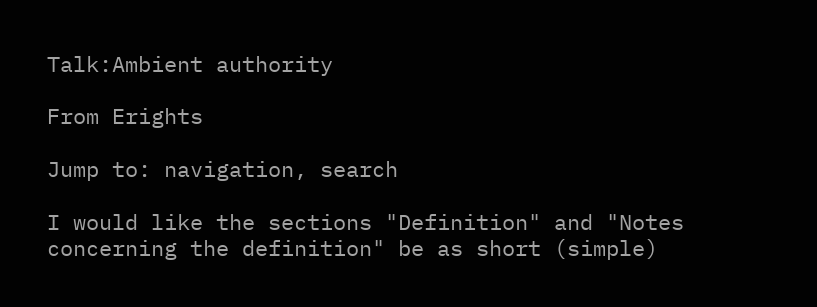Talk:Ambient authority

From Erights

Jump to: navigation, search

I would like the sections "Definition" and "Notes concerning the definition" be as short (simple)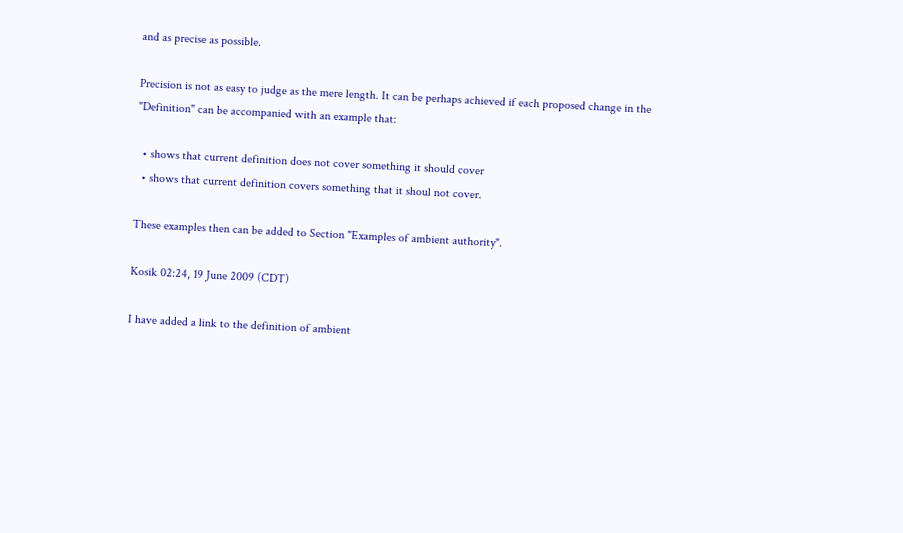and as precise as possible.

Precision is not as easy to judge as the mere length. It can be perhaps achieved if each proposed change in the "Definition" can be accompanied with an example that:

  • shows that current definition does not cover something it should cover
  • shows that current definition covers something that it shoul not cover.

These examples then can be added to Section "Examples of ambient authority".

Kosik 02:24, 19 June 2009 (CDT)

I have added a link to the definition of ambient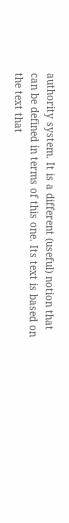authority system. It is a different (useful) notion that can be defined in terms of this one. Its text is based on the text that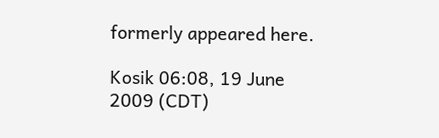formerly appeared here.

Kosik 06:08, 19 June 2009 (CDT)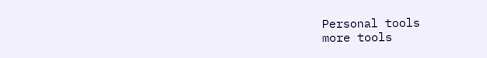Personal tools
more tools